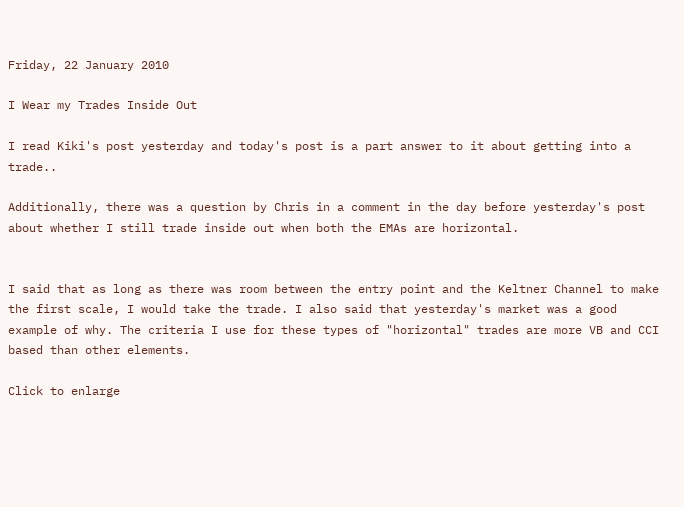Friday, 22 January 2010

I Wear my Trades Inside Out

I read Kiki's post yesterday and today's post is a part answer to it about getting into a trade..

Additionally, there was a question by Chris in a comment in the day before yesterday's post about whether I still trade inside out when both the EMAs are horizontal.


I said that as long as there was room between the entry point and the Keltner Channel to make the first scale, I would take the trade. I also said that yesterday's market was a good example of why. The criteria I use for these types of "horizontal" trades are more VB and CCI based than other elements.

Click to enlarge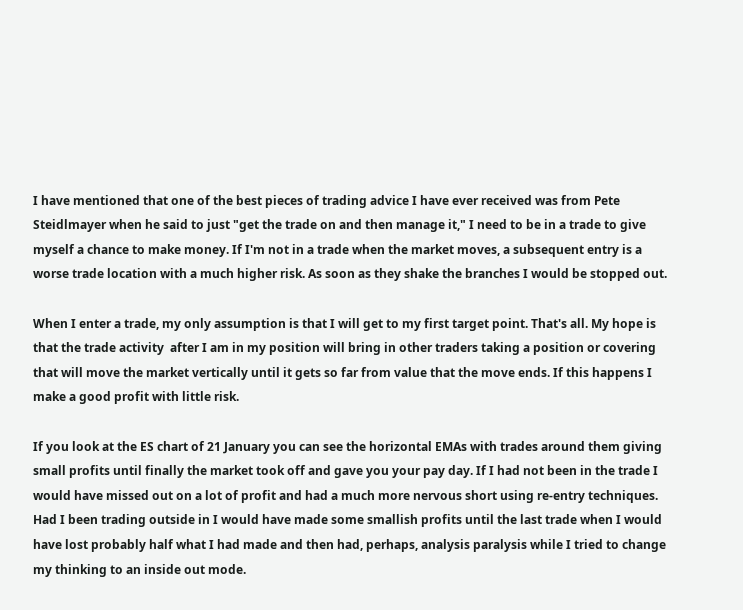I have mentioned that one of the best pieces of trading advice I have ever received was from Pete Steidlmayer when he said to just "get the trade on and then manage it," I need to be in a trade to give myself a chance to make money. If I'm not in a trade when the market moves, a subsequent entry is a worse trade location with a much higher risk. As soon as they shake the branches I would be stopped out.

When I enter a trade, my only assumption is that I will get to my first target point. That's all. My hope is that the trade activity  after I am in my position will bring in other traders taking a position or covering that will move the market vertically until it gets so far from value that the move ends. If this happens I make a good profit with little risk.

If you look at the ES chart of 21 January you can see the horizontal EMAs with trades around them giving small profits until finally the market took off and gave you your pay day. If I had not been in the trade I would have missed out on a lot of profit and had a much more nervous short using re-entry techniques. Had I been trading outside in I would have made some smallish profits until the last trade when I would have lost probably half what I had made and then had, perhaps, analysis paralysis while I tried to change my thinking to an inside out mode.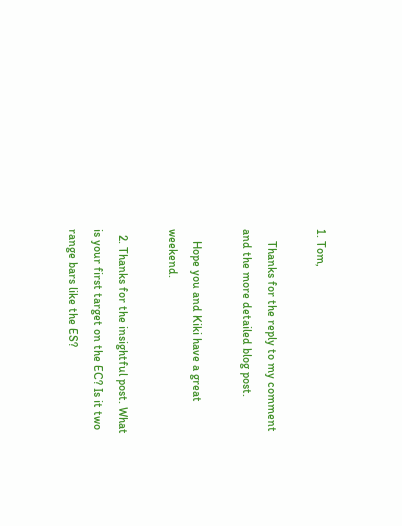1. Tom,

    Thanks for the reply to my comment and the more detailed blog post.

    Hope you and Kiki have a great weekend.

  2. Thanks for the insightful post. What is your first target on the EC? Is it two range bars like the ES?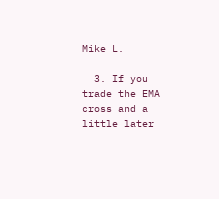Mike L.

  3. If you trade the EMA cross and a little later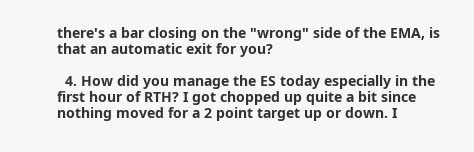there's a bar closing on the "wrong" side of the EMA, is that an automatic exit for you?

  4. How did you manage the ES today especially in the first hour of RTH? I got chopped up quite a bit since nothing moved for a 2 point target up or down. I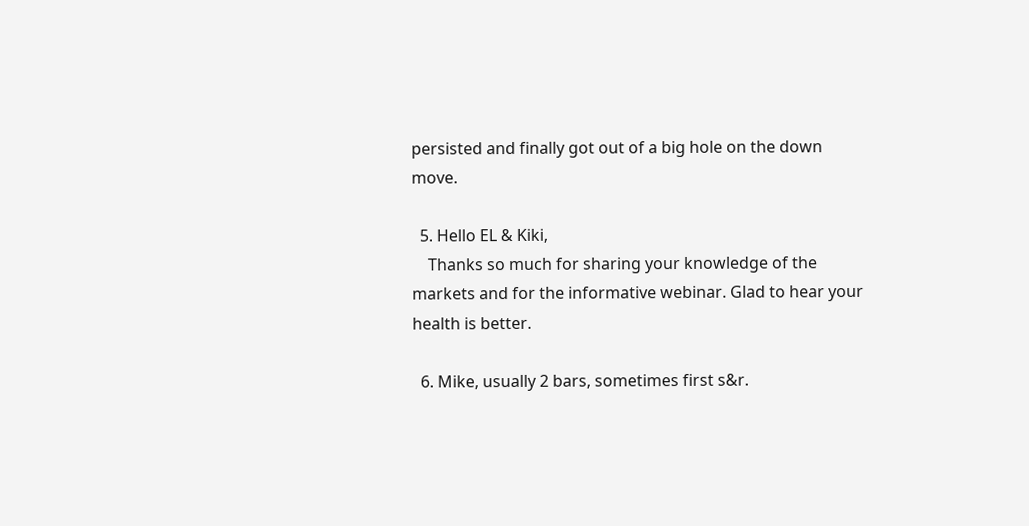persisted and finally got out of a big hole on the down move.

  5. Hello EL & Kiki,
    Thanks so much for sharing your knowledge of the markets and for the informative webinar. Glad to hear your health is better.

  6. Mike, usually 2 bars, sometimes first s&r.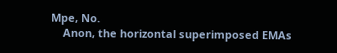Mpe, No.
    Anon, the horizontal superimposed EMAs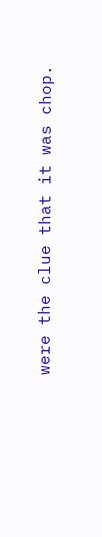were the clue that it was chop.